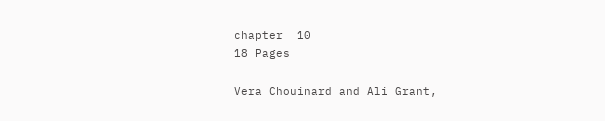chapter  10
18 Pages

Vera Chouinard and Ali Grant,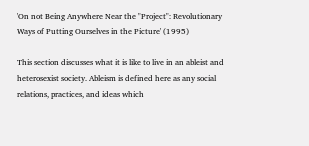'On not Being Anywhere Near the "Project": Revolutionary Ways of Putting Ourselves in the Picture' (1995)

This section discusses what it is like to live in an ableist and heterosexist society. Ableism is defined here as any social relations, practices, and ideas which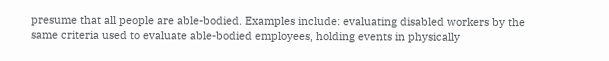presume that all people are able-bodied. Examples include: evaluating disabled workers by the same criteria used to evaluate able-bodied employees, holding events in physically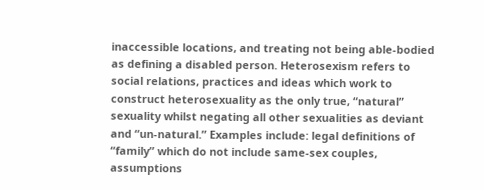inaccessible locations, and treating not being able-bodied as defining a disabled person. Heterosexism refers to social relations, practices and ideas which work to construct heterosexuality as the only true, “natural” sexuality whilst negating all other sexualities as deviant and “un-natural.” Examples include: legal definitions of “family” which do not include same-sex couples, assumptions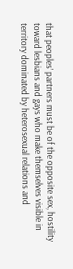that peoples’ partners must be of the opposite sex, hostility toward lesbians and gays who make themselves visible in territory dominated by heterosexual relations and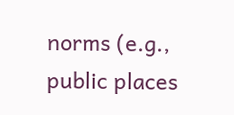norms (e.g., public places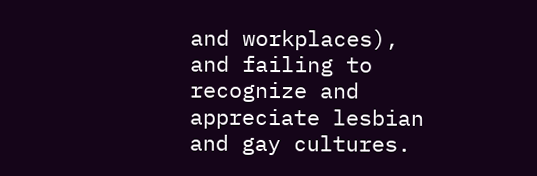and workplaces), and failing to recognize and appreciate lesbian and gay cultures.